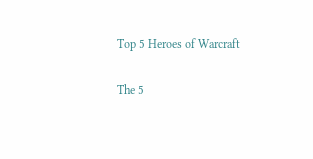Top 5 Heroes of Warcraft

The 5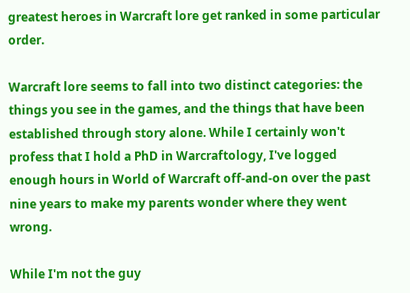greatest heroes in Warcraft lore get ranked in some particular order.

Warcraft lore seems to fall into two distinct categories: the things you see in the games, and the things that have been established through story alone. While I certainly won't profess that I hold a PhD in Warcraftology, I've logged enough hours in World of Warcraft off-and-on over the past nine years to make my parents wonder where they went wrong.

While I'm not the guy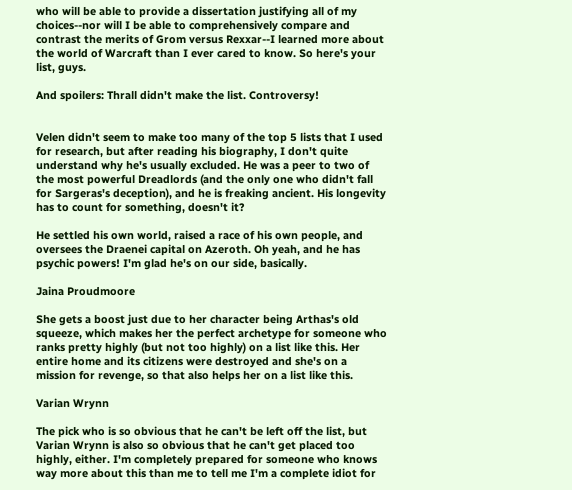who will be able to provide a dissertation justifying all of my choices--nor will I be able to comprehensively compare and contrast the merits of Grom versus Rexxar--I learned more about the world of Warcraft than I ever cared to know. So here's your list, guys.

And spoilers: Thrall didn't make the list. Controversy!


Velen didn't seem to make too many of the top 5 lists that I used for research, but after reading his biography, I don't quite understand why he's usually excluded. He was a peer to two of the most powerful Dreadlords (and the only one who didn't fall for Sargeras's deception), and he is freaking ancient. His longevity has to count for something, doesn't it?

He settled his own world, raised a race of his own people, and oversees the Draenei capital on Azeroth. Oh yeah, and he has psychic powers! I'm glad he's on our side, basically.

Jaina Proudmoore

She gets a boost just due to her character being Arthas's old squeeze, which makes her the perfect archetype for someone who ranks pretty highly (but not too highly) on a list like this. Her entire home and its citizens were destroyed and she's on a mission for revenge, so that also helps her on a list like this.

Varian Wrynn

The pick who is so obvious that he can't be left off the list, but Varian Wrynn is also so obvious that he can't get placed too highly, either. I'm completely prepared for someone who knows way more about this than me to tell me I'm a complete idiot for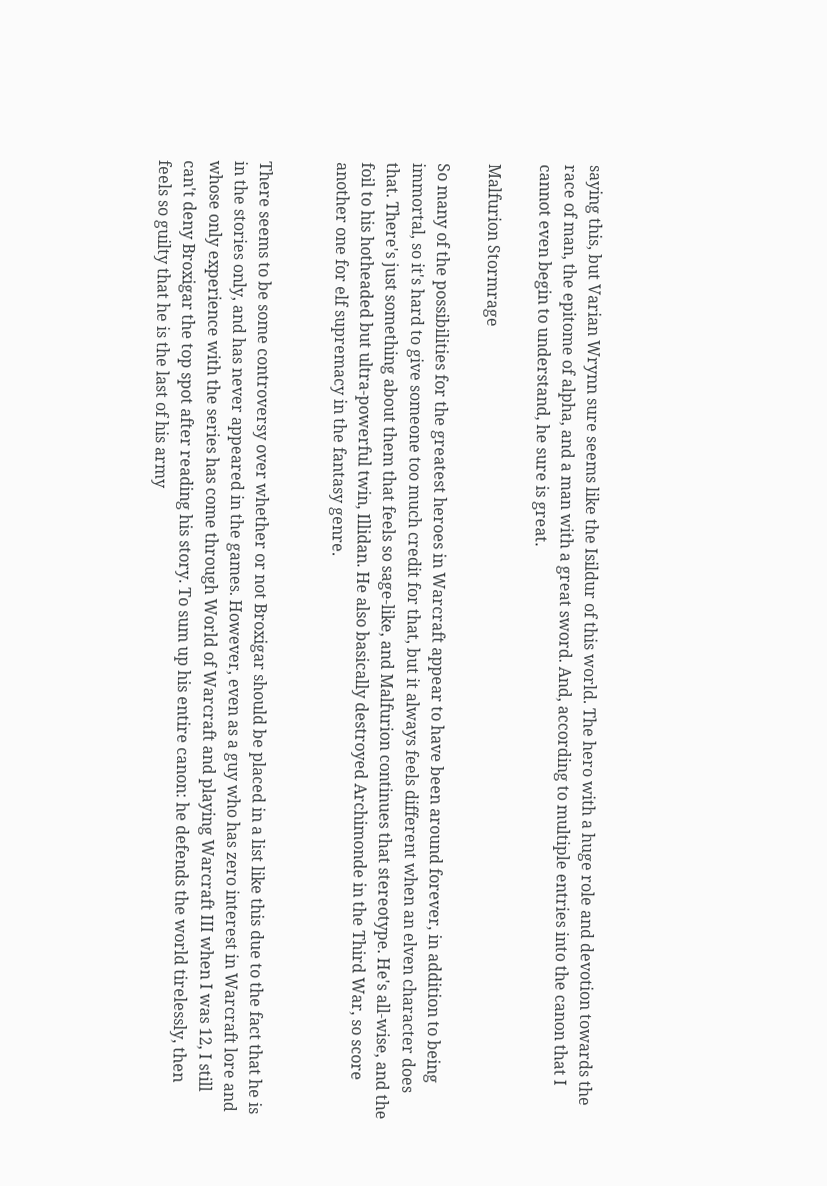saying this, but Varian Wrynn sure seems like the Isildur of this world. The hero with a huge role and devotion towards the race of man, the epitome of alpha, and a man with a great sword. And, according to multiple entries into the canon that I cannot even begin to understand, he sure is great.

Malfurion Stormrage

So many of the possibilities for the greatest heroes in Warcraft appear to have been around forever, in addition to being immortal, so it's hard to give someone too much credit for that, but it always feels different when an elven character does that. There's just something about them that feels so sage-like, and Malfurion continues that stereotype. He's all-wise, and the foil to his hotheaded but ultra-powerful twin, Illidan. He also basically destroyed Archimonde in the Third War, so score another one for elf supremacy in the fantasy genre.


There seems to be some controversy over whether or not Broxigar should be placed in a list like this due to the fact that he is in the stories only, and has never appeared in the games. However, even as a guy who has zero interest in Warcraft lore and whose only experience with the series has come through World of Warcraft and playing Warcraft III when I was 12, I still can't deny Broxigar the top spot after reading his story. To sum up his entire canon: he defends the world tirelessly, then feels so guilty that he is the last of his army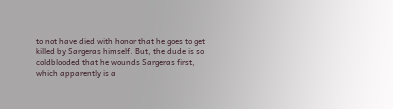to not have died with honor that he goes to get killed by Sargeras himself. But, the dude is so coldblooded that he wounds Sargeras first, which apparently is a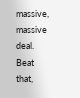massive, massive deal. Beat that,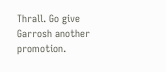Thrall. Go give Garrosh another promotion.